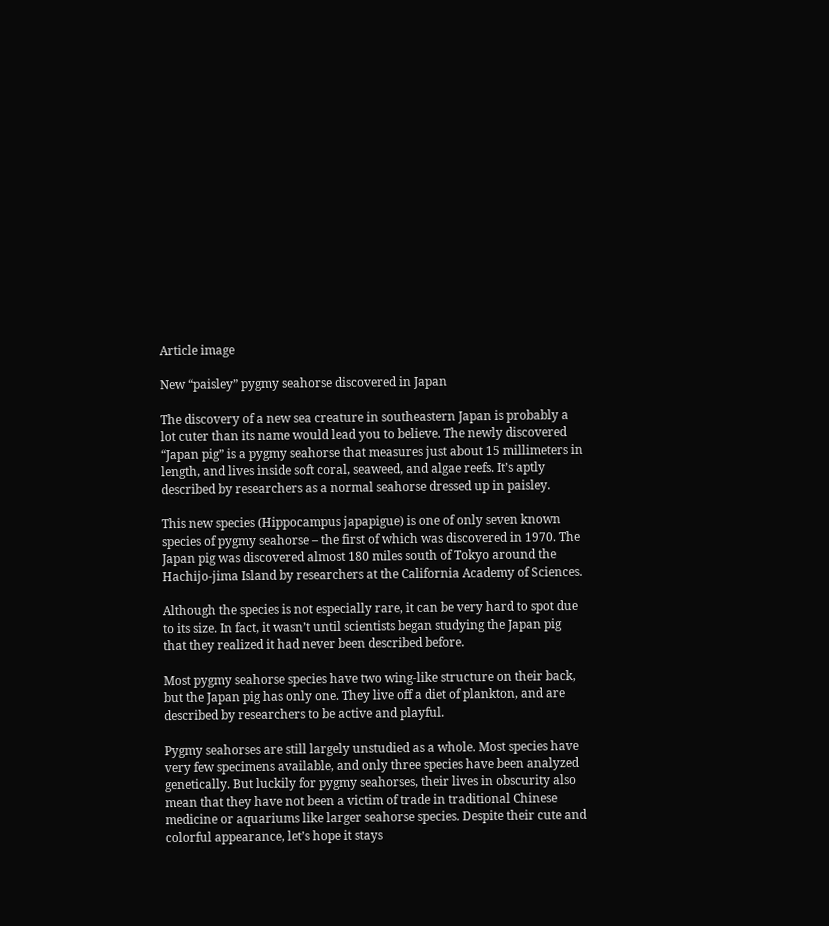Article image

New “paisley” pygmy seahorse discovered in Japan

The discovery of a new sea creature in southeastern Japan is probably a lot cuter than its name would lead you to believe. The newly discovered “Japan pig” is a pygmy seahorse that measures just about 15 millimeters in length, and lives inside soft coral, seaweed, and algae reefs. It’s aptly described by researchers as a normal seahorse dressed up in paisley.

This new species (Hippocampus japapigue) is one of only seven known species of pygmy seahorse – the first of which was discovered in 1970. The Japan pig was discovered almost 180 miles south of Tokyo around the Hachijo-jima Island by researchers at the California Academy of Sciences.

Although the species is not especially rare, it can be very hard to spot due to its size. In fact, it wasn’t until scientists began studying the Japan pig that they realized it had never been described before.

Most pygmy seahorse species have two wing-like structure on their back, but the Japan pig has only one. They live off a diet of plankton, and are described by researchers to be active and playful.

Pygmy seahorses are still largely unstudied as a whole. Most species have very few specimens available, and only three species have been analyzed genetically. But luckily for pygmy seahorses, their lives in obscurity also mean that they have not been a victim of trade in traditional Chinese medicine or aquariums like larger seahorse species. Despite their cute and colorful appearance, let’s hope it stays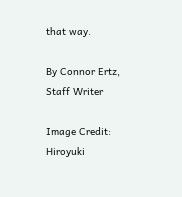that way.

By Connor Ertz, Staff Writer

Image Credit: Hiroyuki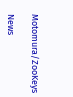Motomura/ZooKeys

News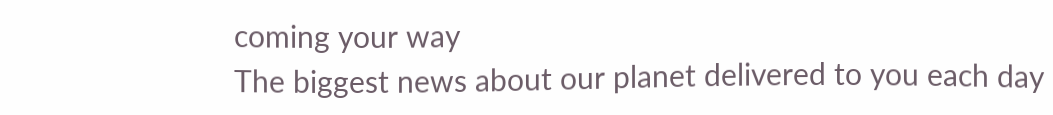coming your way
The biggest news about our planet delivered to you each day